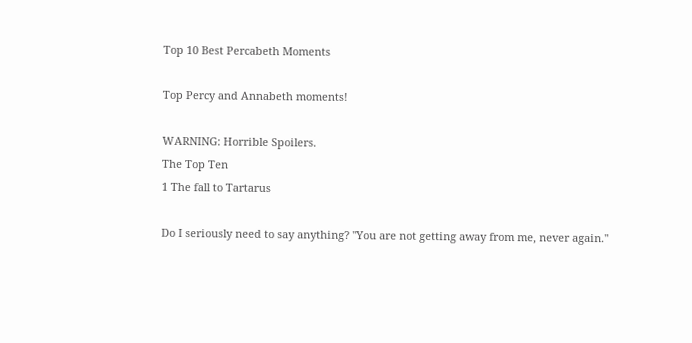Top 10 Best Percabeth Moments

Top Percy and Annabeth moments!

WARNING: Horrible Spoilers.
The Top Ten
1 The fall to Tartarus

Do I seriously need to say anything? "You are not getting away from me, never again."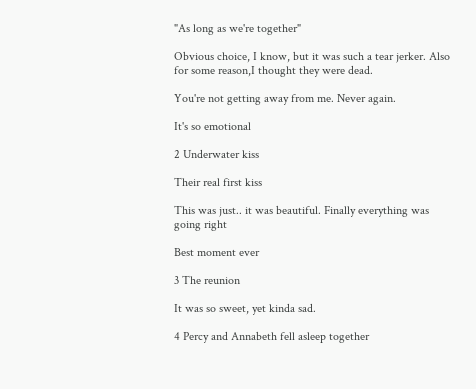"As long as we're together"

Obvious choice, I know, but it was such a tear jerker. Also for some reason,I thought they were dead.

You're not getting away from me. Never again.

It's so emotional

2 Underwater kiss

Their real first kiss

This was just.. it was beautiful. Finally everything was going right

Best moment ever

3 The reunion

It was so sweet, yet kinda sad.

4 Percy and Annabeth fell asleep together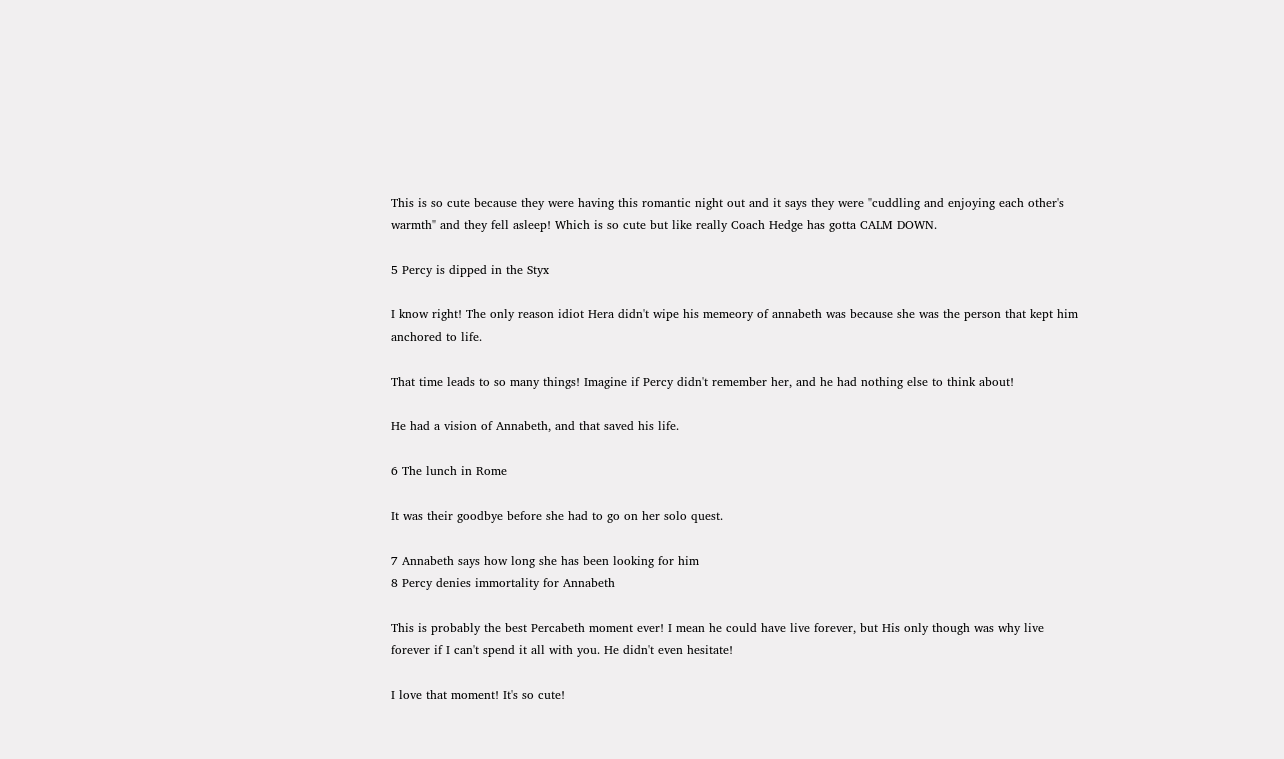This is so cute because they were having this romantic night out and it says they were "cuddling and enjoying each other's warmth" and they fell asleep! Which is so cute but like really Coach Hedge has gotta CALM DOWN.

5 Percy is dipped in the Styx

I know right! The only reason idiot Hera didn't wipe his memeory of annabeth was because she was the person that kept him anchored to life.

That time leads to so many things! Imagine if Percy didn't remember her, and he had nothing else to think about!

He had a vision of Annabeth, and that saved his life.

6 The lunch in Rome

It was their goodbye before she had to go on her solo quest.

7 Annabeth says how long she has been looking for him
8 Percy denies immortality for Annabeth

This is probably the best Percabeth moment ever! I mean he could have live forever, but His only though was why live forever if I can't spend it all with you. He didn't even hesitate!

I love that moment! It's so cute!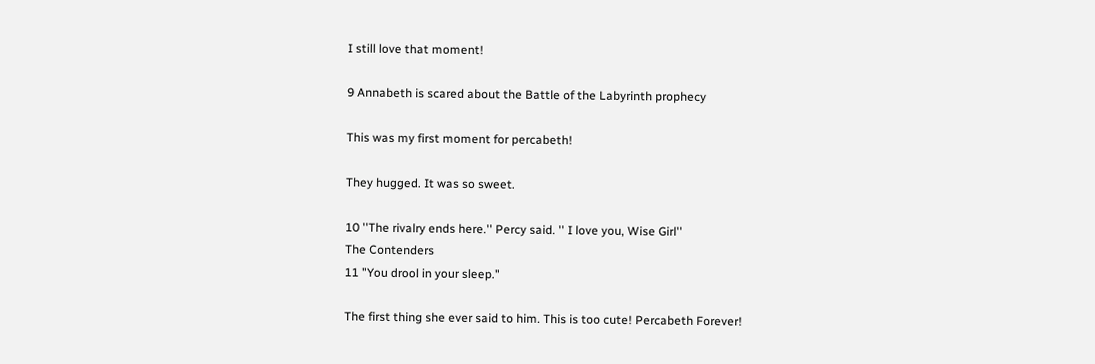I still love that moment!

9 Annabeth is scared about the Battle of the Labyrinth prophecy

This was my first moment for percabeth!

They hugged. It was so sweet.

10 ''The rivalry ends here.'' Percy said. '' I love you, Wise Girl''
The Contenders
11 "You drool in your sleep."

The first thing she ever said to him. This is too cute! Percabeth Forever!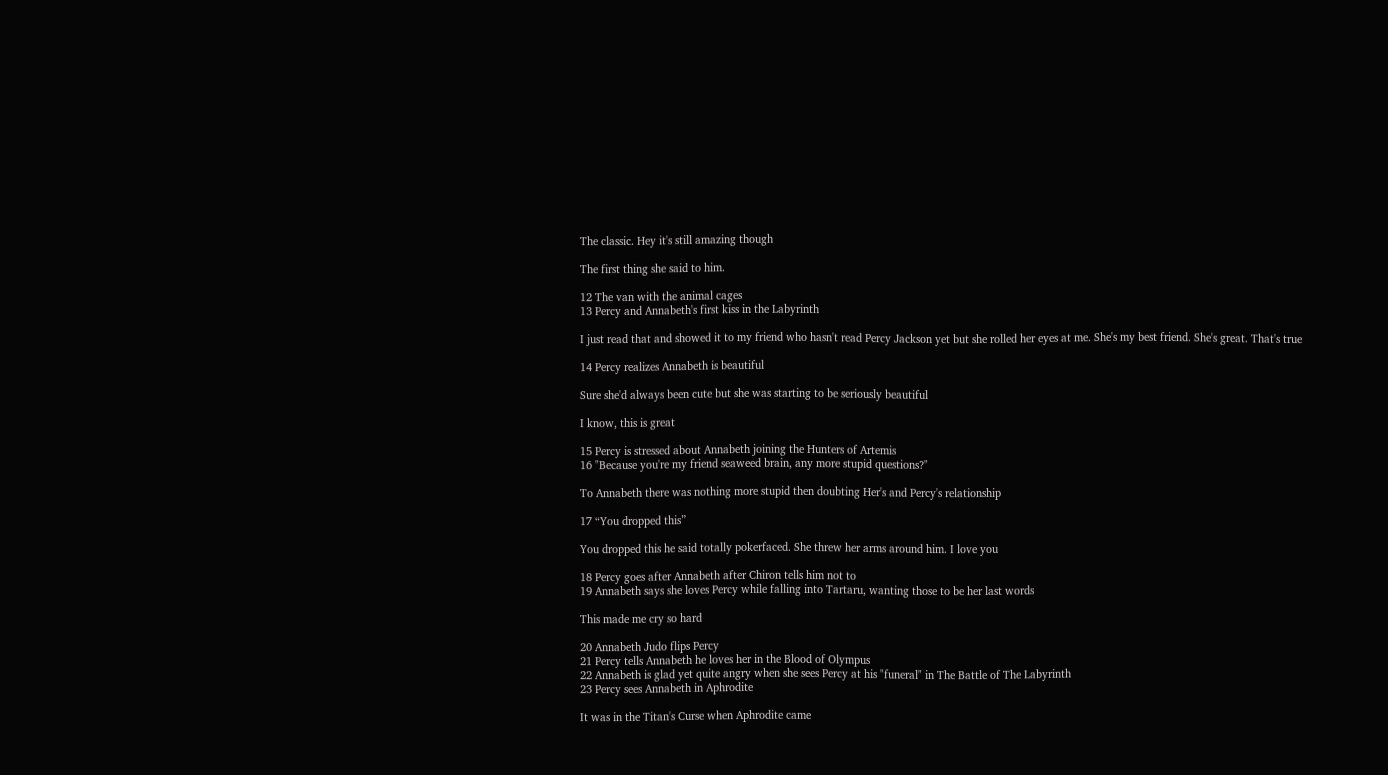The classic. Hey it's still amazing though

The first thing she said to him.

12 The van with the animal cages
13 Percy and Annabeth's first kiss in the Labyrinth

I just read that and showed it to my friend who hasn't read Percy Jackson yet but she rolled her eyes at me. She's my best friend. She's great. That's true

14 Percy realizes Annabeth is beautiful

Sure she'd always been cute but she was starting to be seriously beautiful

I know, this is great

15 Percy is stressed about Annabeth joining the Hunters of Artemis
16 "Because you're my friend seaweed brain, any more stupid questions?"

To Annabeth there was nothing more stupid then doubting Her's and Percy's relationship

17 “You dropped this”

You dropped this he said totally pokerfaced. She threw her arms around him. I love you

18 Percy goes after Annabeth after Chiron tells him not to
19 Annabeth says she loves Percy while falling into Tartaru, wanting those to be her last words

This made me cry so hard

20 Annabeth Judo flips Percy
21 Percy tells Annabeth he loves her in the Blood of Olympus
22 Annabeth is glad yet quite angry when she sees Percy at his "funeral" in The Battle of The Labyrinth
23 Percy sees Annabeth in Aphrodite

It was in the Titan's Curse when Aphrodite came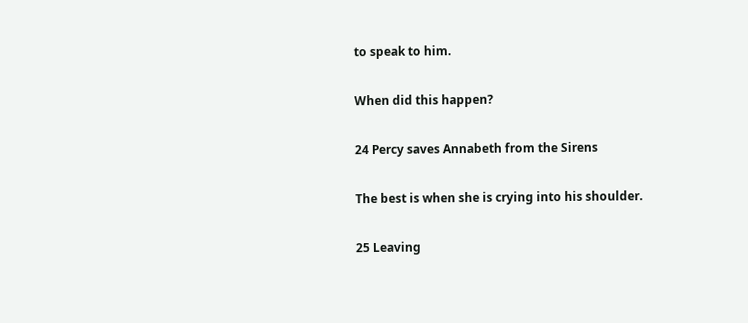to speak to him.

When did this happen?

24 Percy saves Annabeth from the Sirens

The best is when she is crying into his shoulder.

25 Leaving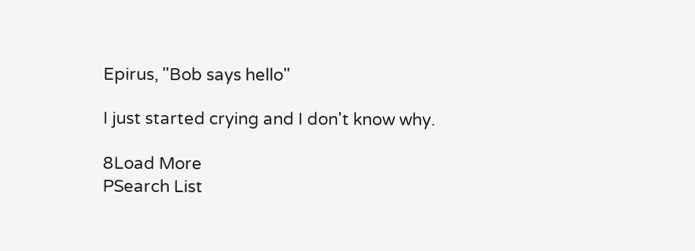Epirus, "Bob says hello"

I just started crying and I don't know why.

8Load More
PSearch List